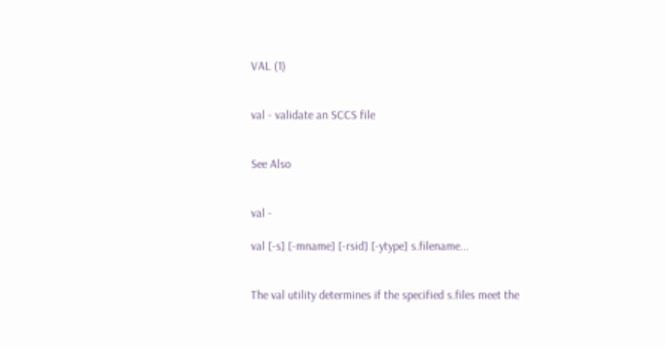VAL (1)


val - validate an SCCS file


See Also


val -

val [-s] [-mname] [-rsid] [-ytype] s.filename...


The val utility determines if the specified s.files meet the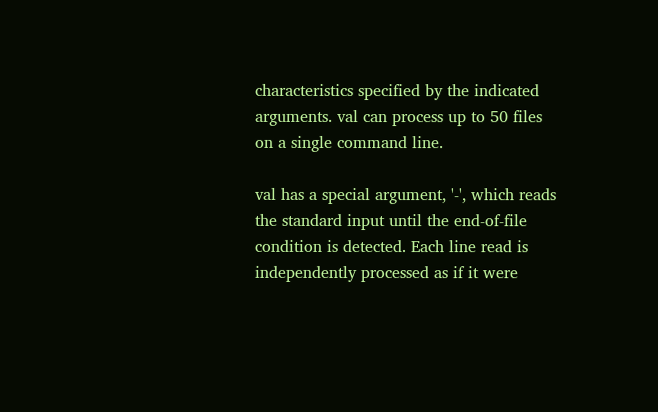characteristics specified by the indicated arguments. val can process up to 50 files on a single command line.

val has a special argument, '-', which reads the standard input until the end-of-file condition is detected. Each line read is independently processed as if it were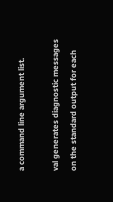a command line argument list.

val generates diagnostic messages on the standard output for each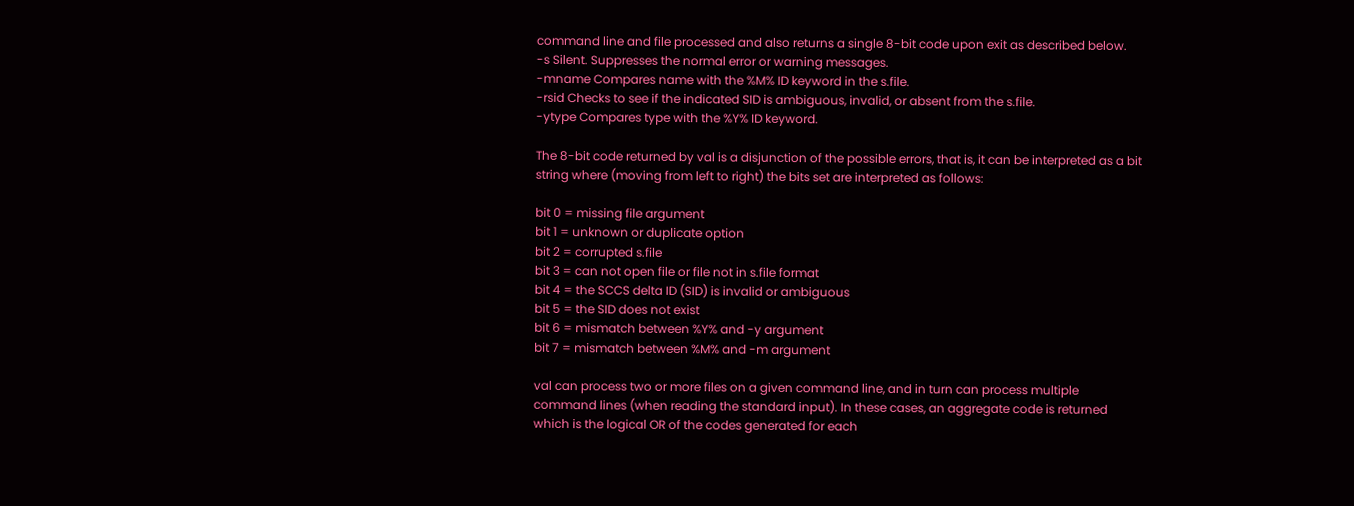command line and file processed and also returns a single 8-bit code upon exit as described below.
-s Silent. Suppresses the normal error or warning messages.
-mname Compares name with the %M% ID keyword in the s.file.
-rsid Checks to see if the indicated SID is ambiguous, invalid, or absent from the s.file.
-ytype Compares type with the %Y% ID keyword.

The 8-bit code returned by val is a disjunction of the possible errors, that is, it can be interpreted as a bit string where (moving from left to right) the bits set are interpreted as follows:

bit 0 = missing file argument
bit 1 = unknown or duplicate option
bit 2 = corrupted s.file
bit 3 = can not open file or file not in s.file format
bit 4 = the SCCS delta ID (SID) is invalid or ambiguous
bit 5 = the SID does not exist
bit 6 = mismatch between %Y% and -y argument
bit 7 = mismatch between %M% and -m argument

val can process two or more files on a given command line, and in turn can process multiple command lines (when reading the standard input). In these cases, an aggregate code is returned which is the logical OR of the codes generated for each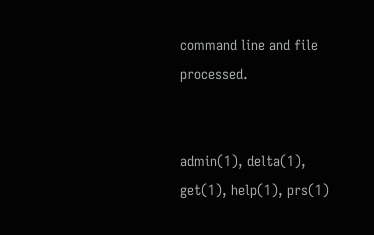command line and file processed.


admin(1), delta(1), get(1), help(1), prs(1)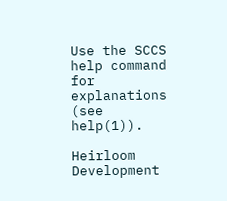Use the SCCS help command for explanations (see help(1)).

Heirloom Development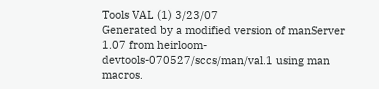Tools VAL (1) 3/23/07
Generated by a modified version of manServer 1.07 from heirloom-devtools-070527/sccs/man/val.1 using man macros.